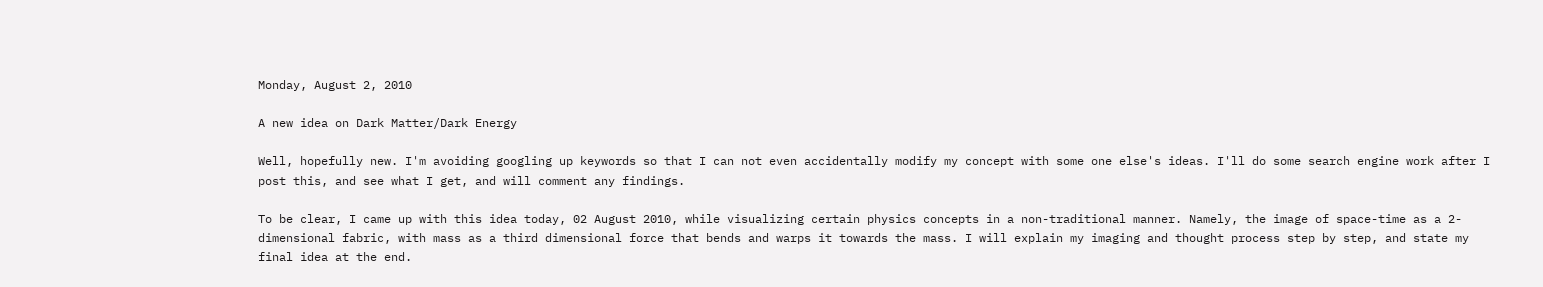Monday, August 2, 2010

A new idea on Dark Matter/Dark Energy

Well, hopefully new. I'm avoiding googling up keywords so that I can not even accidentally modify my concept with some one else's ideas. I'll do some search engine work after I post this, and see what I get, and will comment any findings.

To be clear, I came up with this idea today, 02 August 2010, while visualizing certain physics concepts in a non-traditional manner. Namely, the image of space-time as a 2-dimensional fabric, with mass as a third dimensional force that bends and warps it towards the mass. I will explain my imaging and thought process step by step, and state my final idea at the end.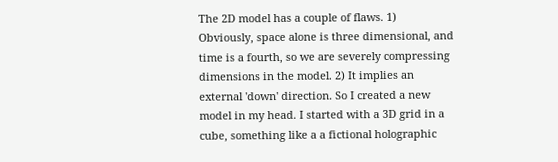The 2D model has a couple of flaws. 1) Obviously, space alone is three dimensional, and time is a fourth, so we are severely compressing dimensions in the model. 2) It implies an external 'down' direction. So I created a new model in my head. I started with a 3D grid in a cube, something like a a fictional holographic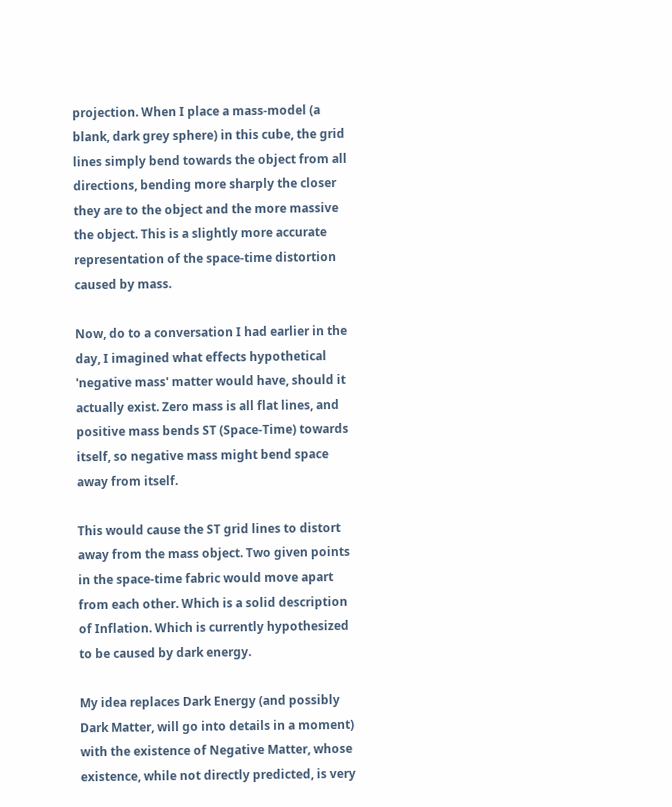projection. When I place a mass-model (a blank, dark grey sphere) in this cube, the grid lines simply bend towards the object from all directions, bending more sharply the closer they are to the object and the more massive the object. This is a slightly more accurate representation of the space-time distortion caused by mass.

Now, do to a conversation I had earlier in the day, I imagined what effects hypothetical 'negative mass' matter would have, should it actually exist. Zero mass is all flat lines, and positive mass bends ST (Space-Time) towards itself, so negative mass might bend space away from itself.

This would cause the ST grid lines to distort away from the mass object. Two given points in the space-time fabric would move apart from each other. Which is a solid description of Inflation. Which is currently hypothesized to be caused by dark energy.

My idea replaces Dark Energy (and possibly Dark Matter, will go into details in a moment) with the existence of Negative Matter, whose existence, while not directly predicted, is very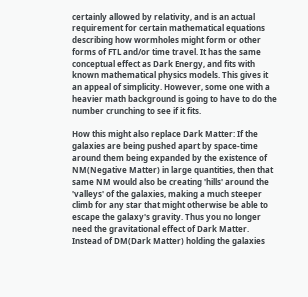certainly allowed by relativity, and is an actual requirement for certain mathematical equations describing how wormholes might form or other forms of FTL and/or time travel. It has the same conceptual effect as Dark Energy, and fits with known mathematical physics models. This gives it an appeal of simplicity. However, some one with a heavier math background is going to have to do the number crunching to see if it fits.

How this might also replace Dark Matter: If the galaxies are being pushed apart by space-time around them being expanded by the existence of NM(Negative Matter) in large quantities, then that same NM would also be creating 'hills' around the 'valleys' of the galaxies, making a much steeper climb for any star that might otherwise be able to escape the galaxy's gravity. Thus you no longer need the gravitational effect of Dark Matter. Instead of DM(Dark Matter) holding the galaxies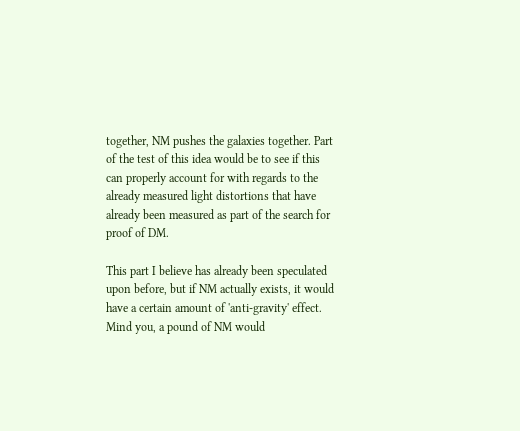together, NM pushes the galaxies together. Part of the test of this idea would be to see if this can properly account for with regards to the already measured light distortions that have already been measured as part of the search for proof of DM.

This part I believe has already been speculated upon before, but if NM actually exists, it would have a certain amount of 'anti-gravity' effect. Mind you, a pound of NM would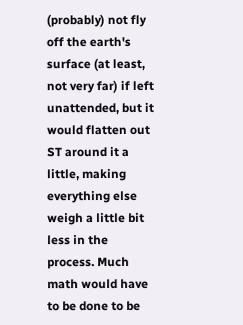(probably) not fly off the earth's surface (at least, not very far) if left unattended, but it would flatten out ST around it a little, making everything else weigh a little bit less in the process. Much math would have to be done to be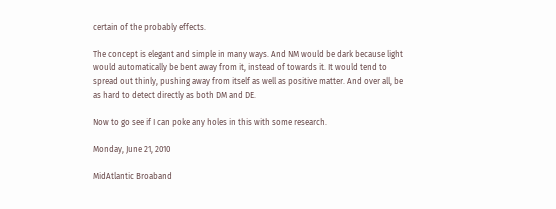certain of the probably effects.

The concept is elegant and simple in many ways. And NM would be dark because light would automatically be bent away from it, instead of towards it. It would tend to spread out thinly, pushing away from itself as well as positive matter. And over all, be as hard to detect directly as both DM and DE.

Now to go see if I can poke any holes in this with some research.

Monday, June 21, 2010

MidAtlantic Broaband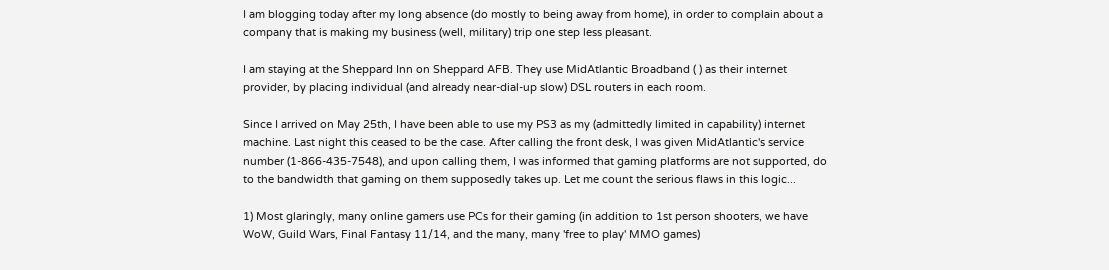I am blogging today after my long absence (do mostly to being away from home), in order to complain about a company that is making my business (well, military) trip one step less pleasant.

I am staying at the Sheppard Inn on Sheppard AFB. They use MidAtlantic Broadband ( ) as their internet provider, by placing individual (and already near-dial-up slow) DSL routers in each room.

Since I arrived on May 25th, I have been able to use my PS3 as my (admittedly limited in capability) internet machine. Last night this ceased to be the case. After calling the front desk, I was given MidAtlantic's service number (1-866-435-7548), and upon calling them, I was informed that gaming platforms are not supported, do to the bandwidth that gaming on them supposedly takes up. Let me count the serious flaws in this logic...

1) Most glaringly, many online gamers use PCs for their gaming (in addition to 1st person shooters, we have WoW, Guild Wars, Final Fantasy 11/14, and the many, many 'free to play' MMO games)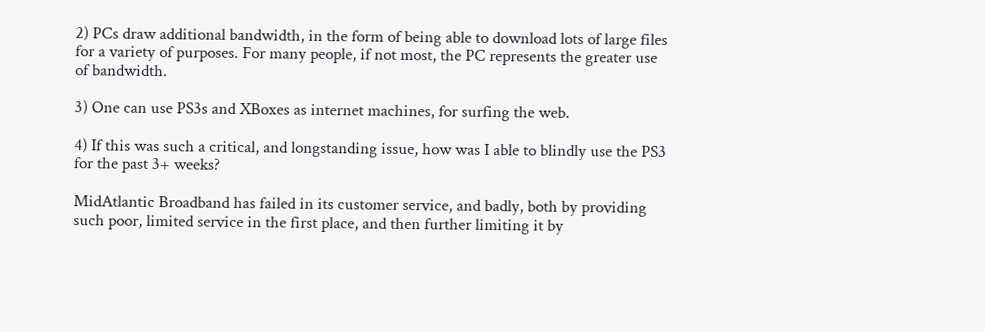2) PCs draw additional bandwidth, in the form of being able to download lots of large files for a variety of purposes. For many people, if not most, the PC represents the greater use of bandwidth.

3) One can use PS3s and XBoxes as internet machines, for surfing the web.

4) If this was such a critical, and longstanding issue, how was I able to blindly use the PS3 for the past 3+ weeks?

MidAtlantic Broadband has failed in its customer service, and badly, both by providing such poor, limited service in the first place, and then further limiting it by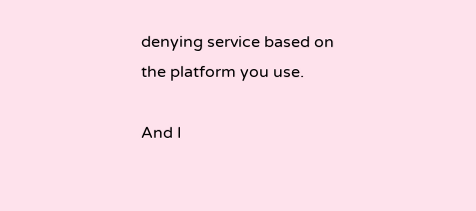denying service based on the platform you use.

And I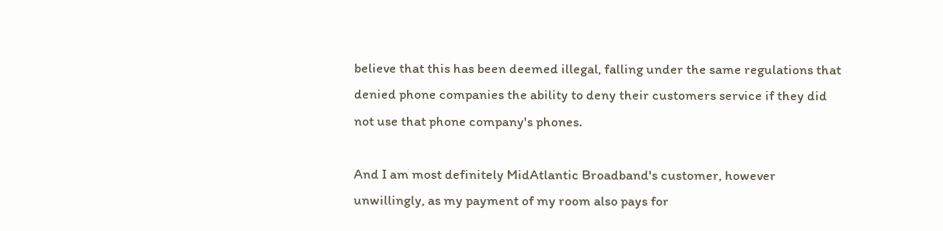believe that this has been deemed illegal, falling under the same regulations that denied phone companies the ability to deny their customers service if they did not use that phone company's phones.

And I am most definitely MidAtlantic Broadband's customer, however unwillingly, as my payment of my room also pays for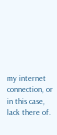my internet connection, or in this case, lack there of.